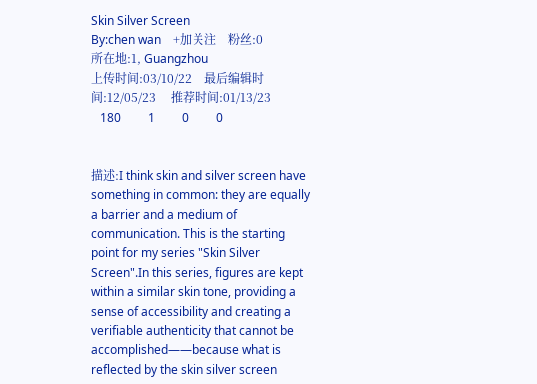Skin Silver Screen
By:chen wan    +加关注    粉丝:0
所在地:1, Guangzhou
上传时间:03/10/22    最后编辑时间:12/05/23     推荐时间:01/13/23
   180         1         0         0


描述:I think skin and silver screen have something in common: they are equally a barrier and a medium of communication. This is the starting point for my series "Skin Silver Screen".In this series, figures are kept within a similar skin tone, providing a sense of accessibility and creating a verifiable authenticity that cannot be accomplished——because what is reflected by the skin silver screen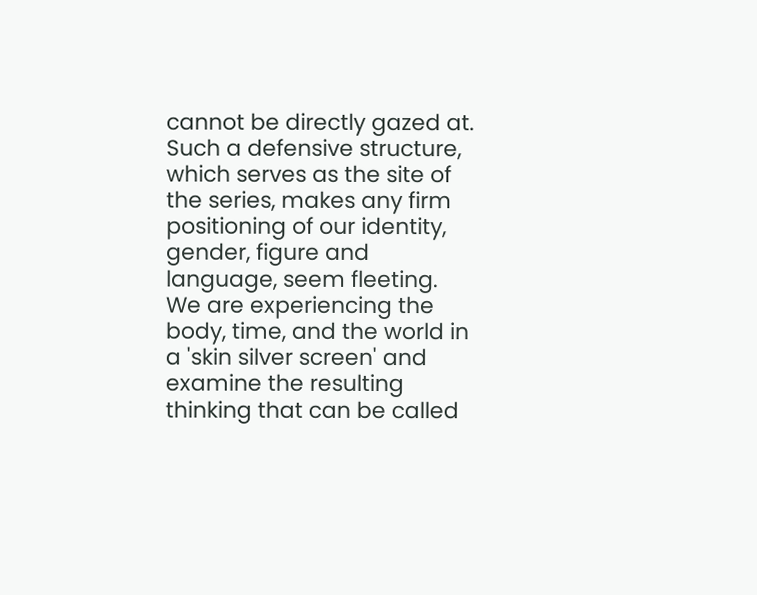cannot be directly gazed at. Such a defensive structure, which serves as the site of the series, makes any firm positioning of our identity, gender, figure and language, seem fleeting. We are experiencing the body, time, and the world in a 'skin silver screen' and examine the resulting thinking that can be called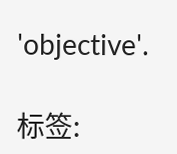'objective'.

标签: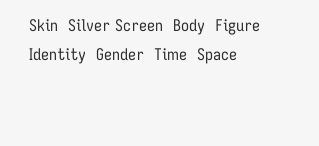Skin  Silver Screen  Body  Figure  Identity  Gender  Time  Space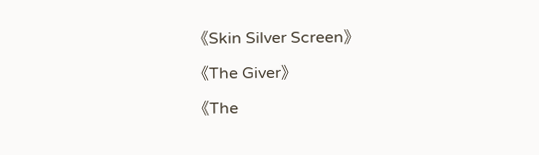《Skin Silver Screen》

《The Giver》

《The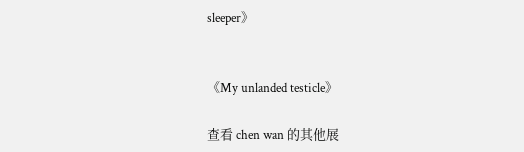sleeper》


《My unlanded testicle》

查看 chen wan 的其他展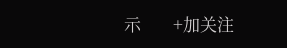示        +加关注